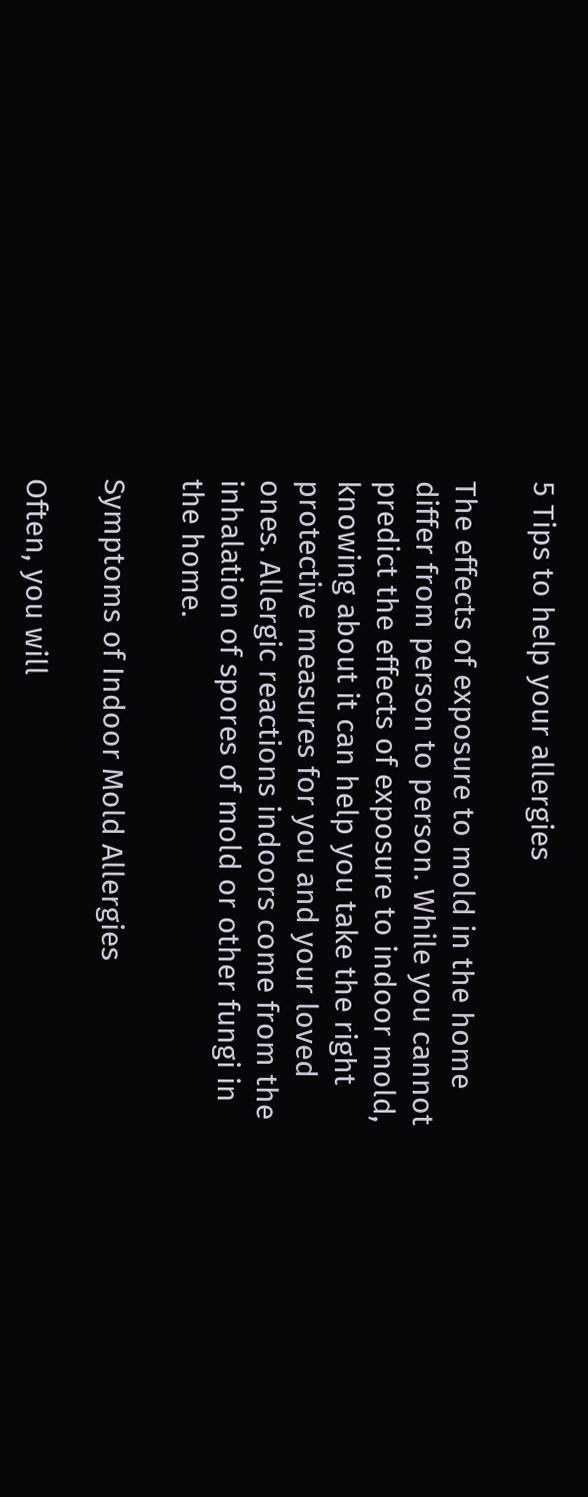5 Tips to help your allergies

The effects of exposure to mold in the home differ from person to person. While you cannot predict the effects of exposure to indoor mold, knowing about it can help you take the right protective measures for you and your loved ones. Allergic reactions indoors come from the inhalation of spores of mold or other fungi in the home.

Symptoms of Indoor Mold Allergies

Often, you will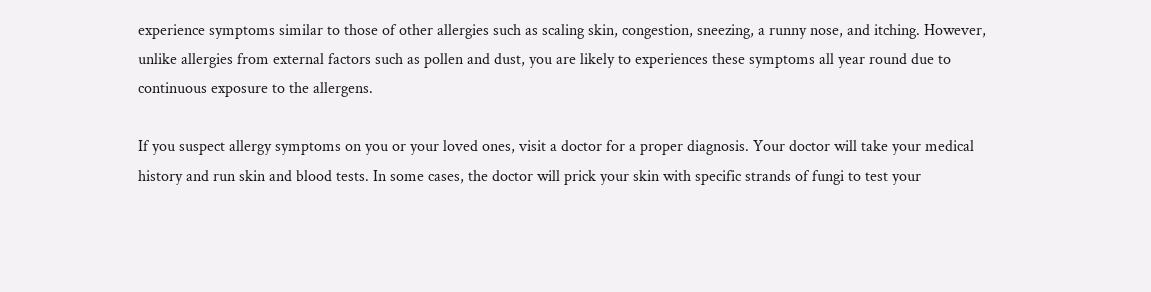experience symptoms similar to those of other allergies such as scaling skin, congestion, sneezing, a runny nose, and itching. However, unlike allergies from external factors such as pollen and dust, you are likely to experiences these symptoms all year round due to continuous exposure to the allergens.

If you suspect allergy symptoms on you or your loved ones, visit a doctor for a proper diagnosis. Your doctor will take your medical history and run skin and blood tests. In some cases, the doctor will prick your skin with specific strands of fungi to test your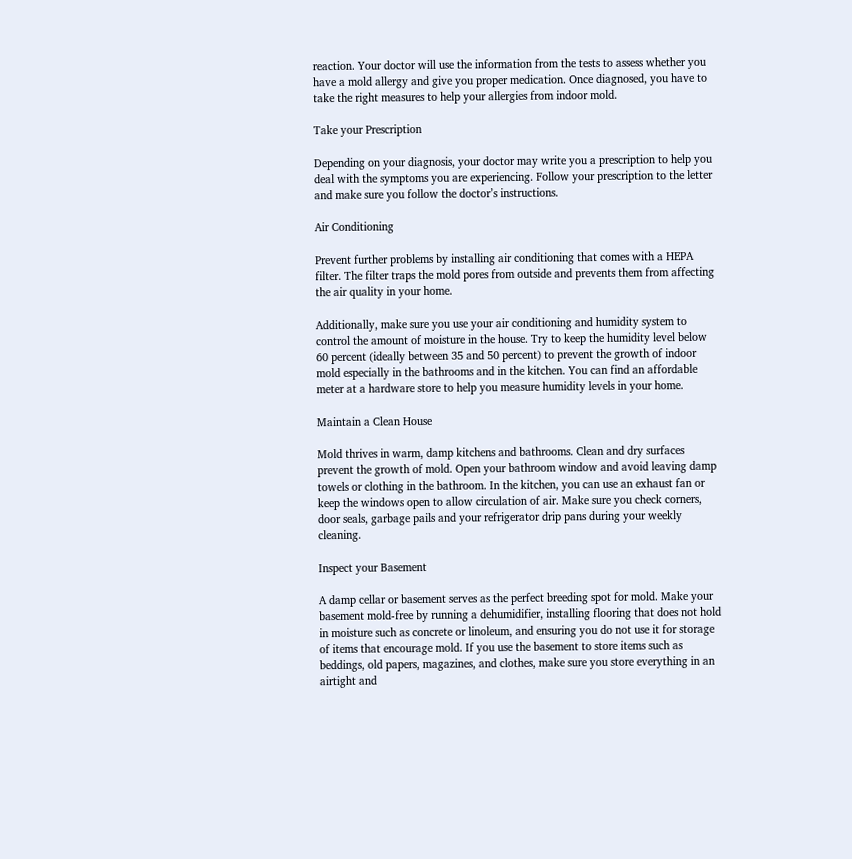reaction. Your doctor will use the information from the tests to assess whether you have a mold allergy and give you proper medication. Once diagnosed, you have to take the right measures to help your allergies from indoor mold.

Take your Prescription

Depending on your diagnosis, your doctor may write you a prescription to help you deal with the symptoms you are experiencing. Follow your prescription to the letter and make sure you follow the doctor’s instructions.

Air Conditioning

Prevent further problems by installing air conditioning that comes with a HEPA filter. The filter traps the mold pores from outside and prevents them from affecting the air quality in your home.

Additionally, make sure you use your air conditioning and humidity system to control the amount of moisture in the house. Try to keep the humidity level below 60 percent (ideally between 35 and 50 percent) to prevent the growth of indoor mold especially in the bathrooms and in the kitchen. You can find an affordable meter at a hardware store to help you measure humidity levels in your home.

Maintain a Clean House

Mold thrives in warm, damp kitchens and bathrooms. Clean and dry surfaces prevent the growth of mold. Open your bathroom window and avoid leaving damp towels or clothing in the bathroom. In the kitchen, you can use an exhaust fan or keep the windows open to allow circulation of air. Make sure you check corners, door seals, garbage pails and your refrigerator drip pans during your weekly cleaning.

Inspect your Basement

A damp cellar or basement serves as the perfect breeding spot for mold. Make your basement mold-free by running a dehumidifier, installing flooring that does not hold in moisture such as concrete or linoleum, and ensuring you do not use it for storage of items that encourage mold. If you use the basement to store items such as beddings, old papers, magazines, and clothes, make sure you store everything in an airtight and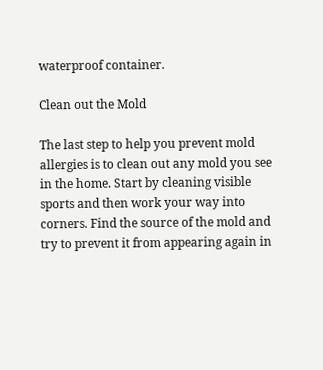waterproof container.

Clean out the Mold

The last step to help you prevent mold allergies is to clean out any mold you see in the home. Start by cleaning visible sports and then work your way into corners. Find the source of the mold and try to prevent it from appearing again in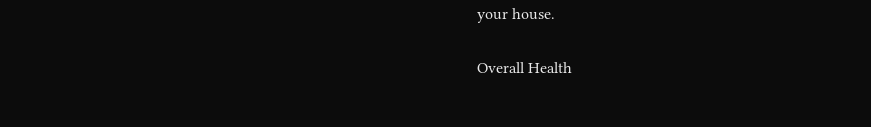your house.

Overall Health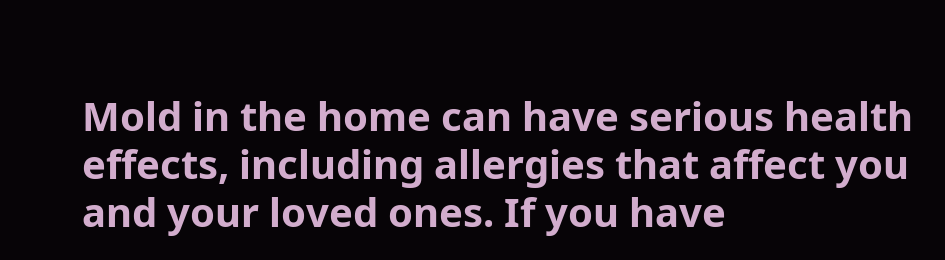Mold in the home can have serious health effects, including allergies that affect you and your loved ones. If you have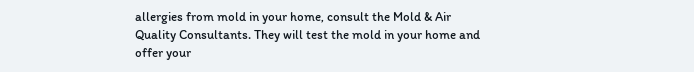allergies from mold in your home, consult the Mold & Air Quality Consultants. They will test the mold in your home and offer your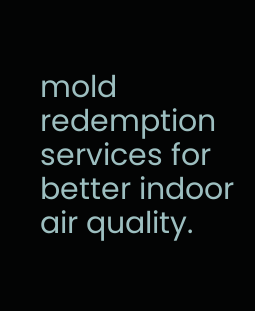mold redemption services for better indoor air quality.